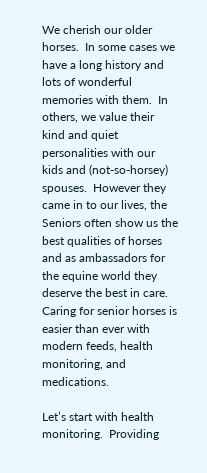We cherish our older horses.  In some cases we have a long history and lots of wonderful memories with them.  In others, we value their kind and quiet personalities with our kids and (not-so-horsey) spouses.  However they came in to our lives, the Seniors often show us the best qualities of horses and as ambassadors for the equine world they deserve the best in care.  Caring for senior horses is easier than ever with modern feeds, health monitoring, and medications.

Let’s start with health monitoring.  Providing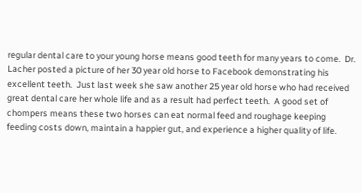regular dental care to your young horse means good teeth for many years to come.  Dr. Lacher posted a picture of her 30 year old horse to Facebook demonstrating his excellent teeth.  Just last week she saw another 25 year old horse who had received great dental care her whole life and as a result had perfect teeth.  A good set of chompers means these two horses can eat normal feed and roughage keeping feeding costs down, maintain a happier gut, and experience a higher quality of life.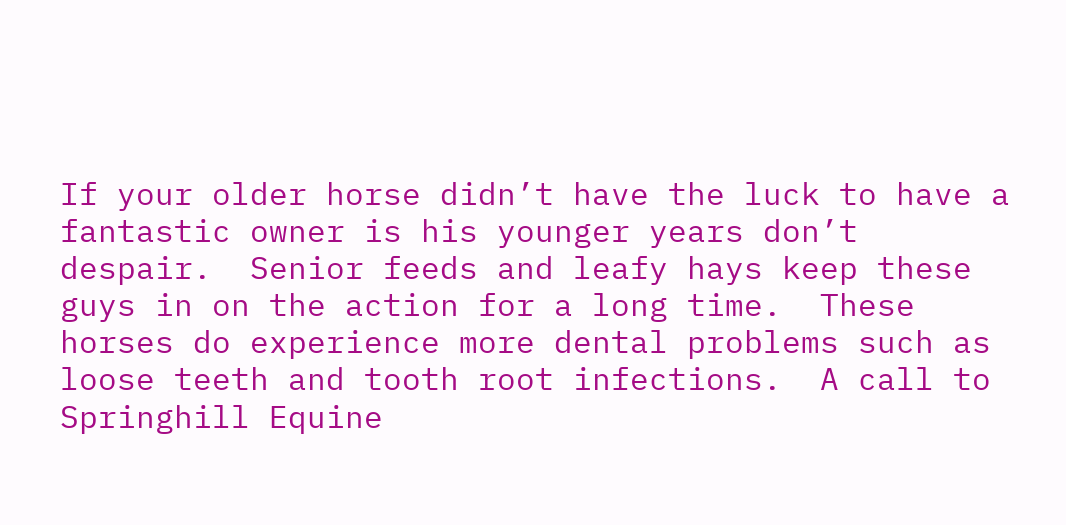If your older horse didn’t have the luck to have a fantastic owner is his younger years don’t despair.  Senior feeds and leafy hays keep these guys in on the action for a long time.  These horses do experience more dental problems such as loose teeth and tooth root infections.  A call to Springhill Equine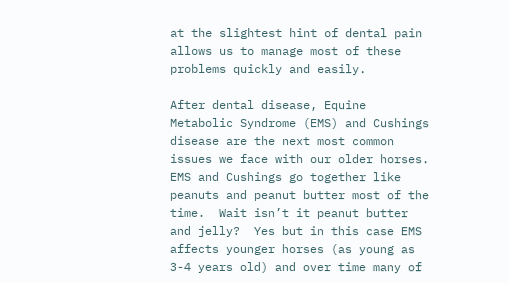at the slightest hint of dental pain allows us to manage most of these problems quickly and easily.

After dental disease, Equine Metabolic Syndrome (EMS) and Cushings disease are the next most common issues we face with our older horses.  EMS and Cushings go together like peanuts and peanut butter most of the time.  Wait isn’t it peanut butter and jelly?  Yes but in this case EMS affects younger horses (as young as 3-4 years old) and over time many of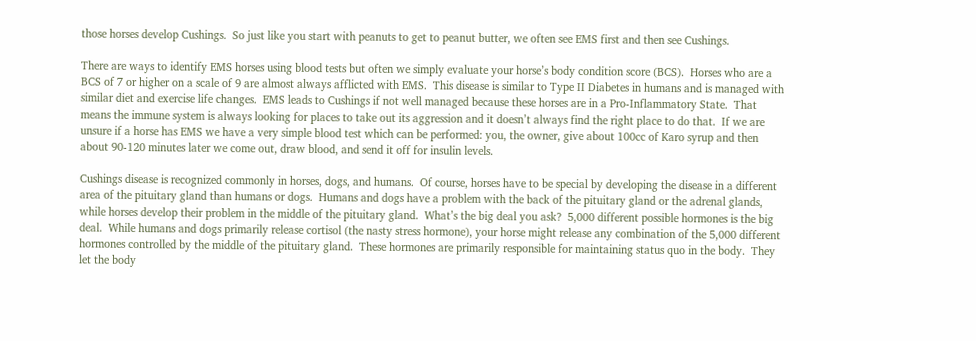those horses develop Cushings.  So just like you start with peanuts to get to peanut butter, we often see EMS first and then see Cushings.

There are ways to identify EMS horses using blood tests but often we simply evaluate your horse’s body condition score (BCS).  Horses who are a BCS of 7 or higher on a scale of 9 are almost always afflicted with EMS.  This disease is similar to Type II Diabetes in humans and is managed with similar diet and exercise life changes.  EMS leads to Cushings if not well managed because these horses are in a Pro-Inflammatory State.  That means the immune system is always looking for places to take out its aggression and it doesn’t always find the right place to do that.  If we are unsure if a horse has EMS we have a very simple blood test which can be performed: you, the owner, give about 100cc of Karo syrup and then about 90-120 minutes later we come out, draw blood, and send it off for insulin levels.

Cushings disease is recognized commonly in horses, dogs, and humans.  Of course, horses have to be special by developing the disease in a different area of the pituitary gland than humans or dogs.  Humans and dogs have a problem with the back of the pituitary gland or the adrenal glands, while horses develop their problem in the middle of the pituitary gland.  What’s the big deal you ask?  5,000 different possible hormones is the big deal.  While humans and dogs primarily release cortisol (the nasty stress hormone), your horse might release any combination of the 5,000 different hormones controlled by the middle of the pituitary gland.  These hormones are primarily responsible for maintaining status quo in the body.  They let the body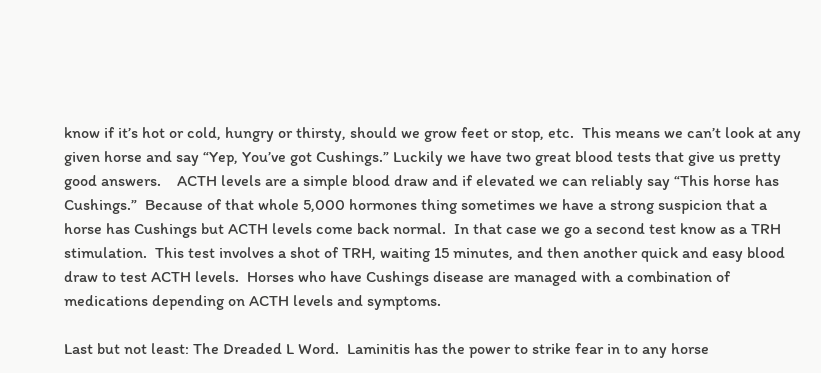know if it’s hot or cold, hungry or thirsty, should we grow feet or stop, etc.  This means we can’t look at any given horse and say “Yep, You’ve got Cushings.” Luckily we have two great blood tests that give us pretty good answers.    ACTH levels are a simple blood draw and if elevated we can reliably say “This horse has Cushings.”  Because of that whole 5,000 hormones thing sometimes we have a strong suspicion that a horse has Cushings but ACTH levels come back normal.  In that case we go a second test know as a TRH stimulation.  This test involves a shot of TRH, waiting 15 minutes, and then another quick and easy blood draw to test ACTH levels.  Horses who have Cushings disease are managed with a combination of medications depending on ACTH levels and symptoms.

Last but not least: The Dreaded L Word.  Laminitis has the power to strike fear in to any horse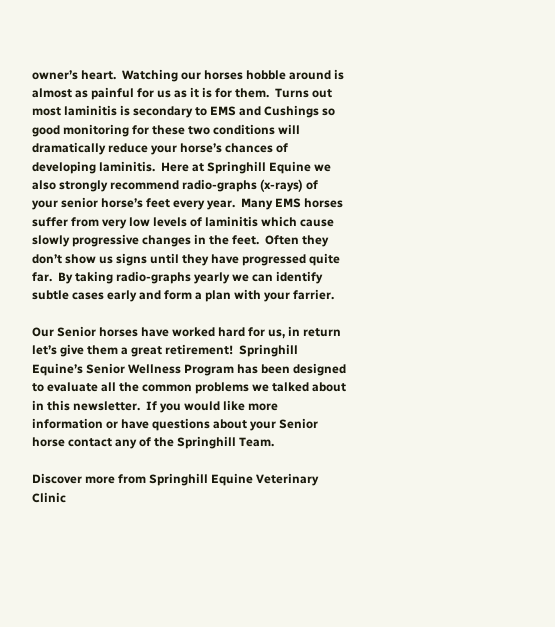owner’s heart.  Watching our horses hobble around is almost as painful for us as it is for them.  Turns out most laminitis is secondary to EMS and Cushings so good monitoring for these two conditions will dramatically reduce your horse’s chances of developing laminitis.  Here at Springhill Equine we also strongly recommend radio-graphs (x-rays) of your senior horse’s feet every year.  Many EMS horses suffer from very low levels of laminitis which cause slowly progressive changes in the feet.  Often they don’t show us signs until they have progressed quite far.  By taking radio-graphs yearly we can identify subtle cases early and form a plan with your farrier.

Our Senior horses have worked hard for us, in return let’s give them a great retirement!  Springhill Equine’s Senior Wellness Program has been designed to evaluate all the common problems we talked about in this newsletter.  If you would like more information or have questions about your Senior horse contact any of the Springhill Team.

Discover more from Springhill Equine Veterinary Clinic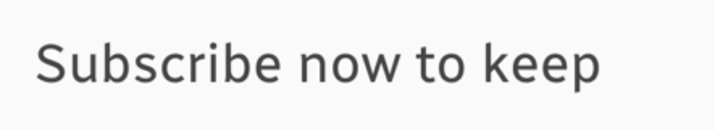Subscribe now to keep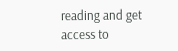reading and get access to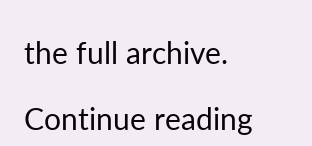the full archive.

Continue reading